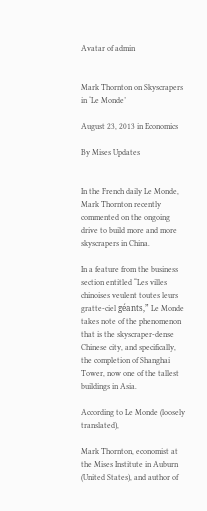Avatar of admin


Mark Thornton on Skyscrapers in ‘Le Monde’

August 23, 2013 in Economics

By Mises Updates


In the French daily Le Monde, Mark Thornton recently commented on the ongoing drive to build more and more skyscrapers in China.

In a feature from the business section entitled “Les villes chinoises veulent toutes leurs gratte-ciel géants,” Le Monde takes note of the phenomenon that is the skyscraper-dense Chinese city, and specifically, the completion of Shanghai Tower, now one of the tallest buildings in Asia.

According to Le Monde (loosely translated),

Mark Thornton, economist at the Mises Institute in Auburn (United States), and author of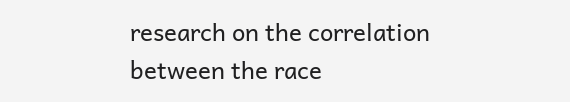research on the correlation between the race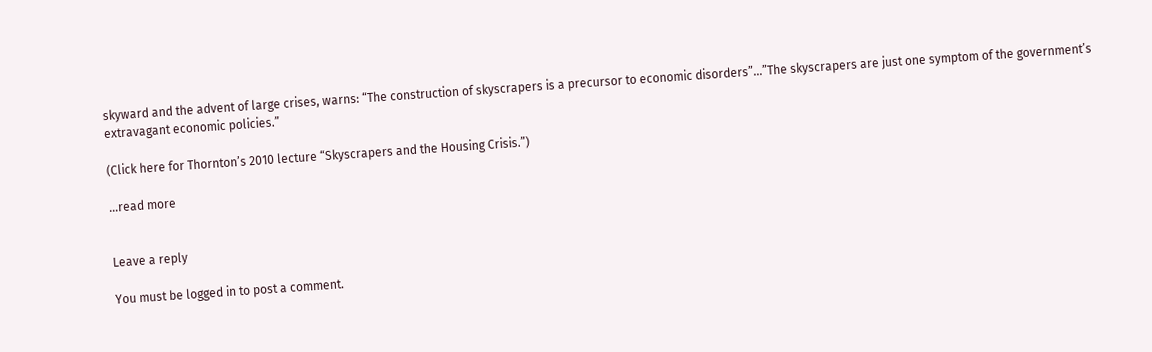skyward and the advent of large crises, warns: “The construction of skyscrapers is a precursor to economic disorders”…”The skyscrapers are just one symptom of the government’s extravagant economic policies.”

(Click here for Thornton’s 2010 lecture “Skyscrapers and the Housing Crisis.”)

…read more


Leave a reply

You must be logged in to post a comment.